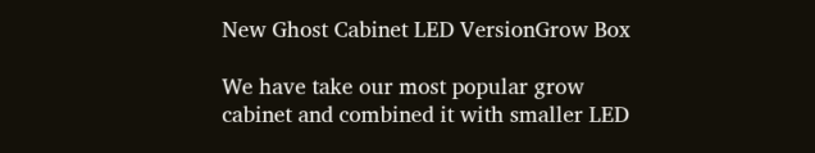New Ghost Cabinet LED VersionGrow Box

We have take our most popular grow cabinet and combined it with smaller LED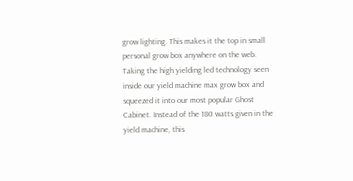grow lighting. This makes it the top in small personal grow box anywhere on the web. Taking the high yielding led technology seen inside our yield machine max grow box and squeezed it into our most popular Ghost Cabinet. Instead of the 180 watts given in the yield machine, this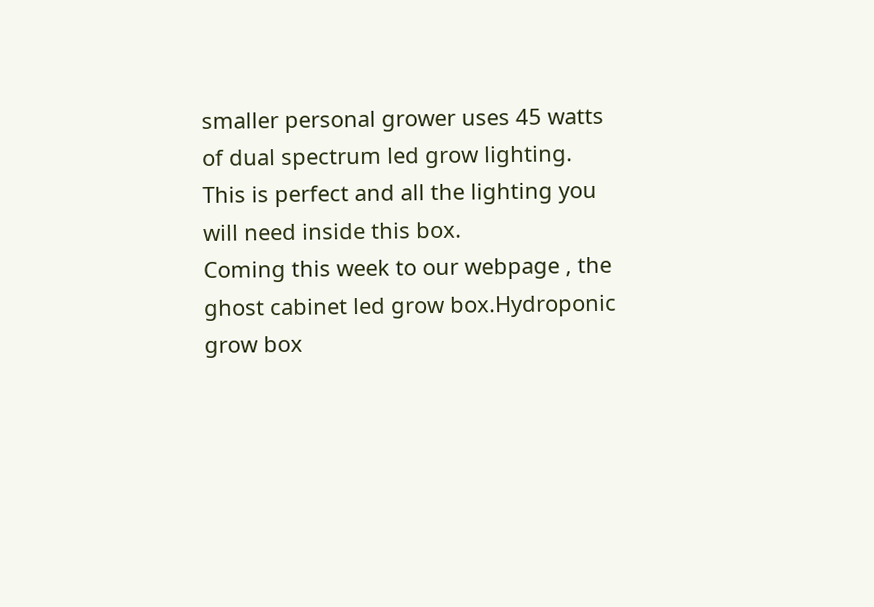smaller personal grower uses 45 watts of dual spectrum led grow lighting. This is perfect and all the lighting you will need inside this box.
Coming this week to our webpage , the ghost cabinet led grow box.Hydroponic grow box